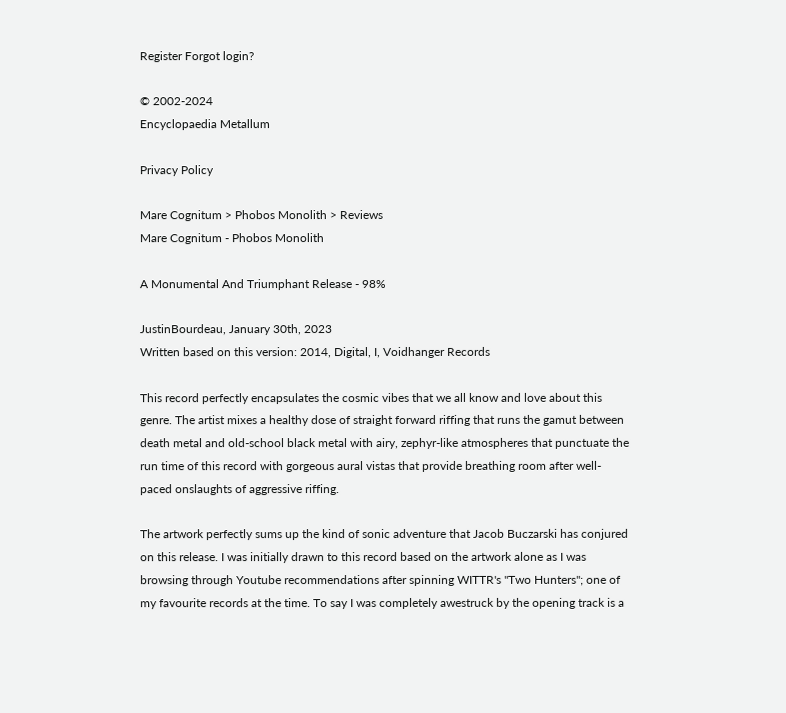Register Forgot login?

© 2002-2024
Encyclopaedia Metallum

Privacy Policy

Mare Cognitum > Phobos Monolith > Reviews
Mare Cognitum - Phobos Monolith

A Monumental And Triumphant Release - 98%

JustinBourdeau, January 30th, 2023
Written based on this version: 2014, Digital, I, Voidhanger Records

This record perfectly encapsulates the cosmic vibes that we all know and love about this genre. The artist mixes a healthy dose of straight forward riffing that runs the gamut between death metal and old-school black metal with airy, zephyr-like atmospheres that punctuate the run time of this record with gorgeous aural vistas that provide breathing room after well-paced onslaughts of aggressive riffing.

The artwork perfectly sums up the kind of sonic adventure that Jacob Buczarski has conjured on this release. I was initially drawn to this record based on the artwork alone as I was browsing through Youtube recommendations after spinning WITTR's "Two Hunters"; one of my favourite records at the time. To say I was completely awestruck by the opening track is a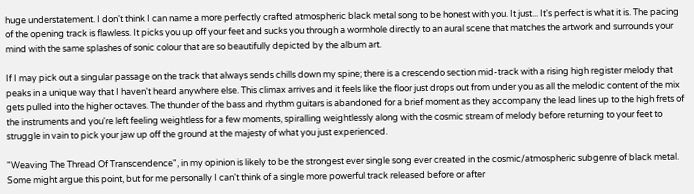huge understatement. I don't think I can name a more perfectly crafted atmospheric black metal song to be honest with you. It just... It's perfect is what it is. The pacing of the opening track is flawless. It picks you up off your feet and sucks you through a wormhole directly to an aural scene that matches the artwork and surrounds your mind with the same splashes of sonic colour that are so beautifully depicted by the album art.

If I may pick out a singular passage on the track that always sends chills down my spine; there is a crescendo section mid-track with a rising high register melody that peaks in a unique way that I haven't heard anywhere else. This climax arrives and it feels like the floor just drops out from under you as all the melodic content of the mix gets pulled into the higher octaves. The thunder of the bass and rhythm guitars is abandoned for a brief moment as they accompany the lead lines up to the high frets of the instruments and you're left feeling weightless for a few moments, spiralling weightlessly along with the cosmic stream of melody before returning to your feet to struggle in vain to pick your jaw up off the ground at the majesty of what you just experienced.

"Weaving The Thread Of Transcendence", in my opinion is likely to be the strongest ever single song ever created in the cosmic/atmospheric subgenre of black metal. Some might argue this point, but for me personally I can't think of a single more powerful track released before or after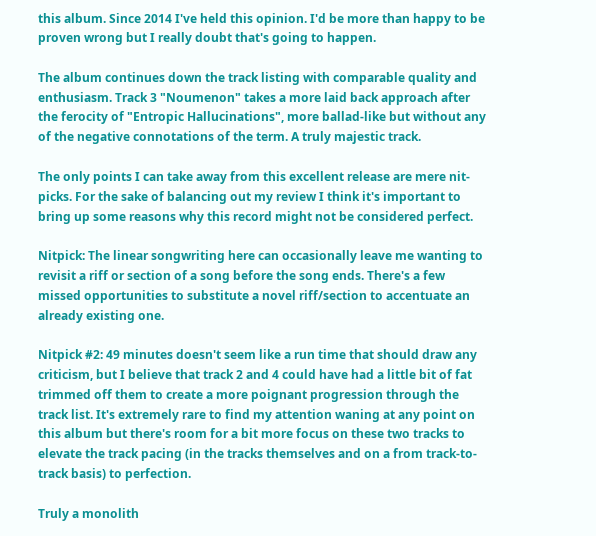this album. Since 2014 I've held this opinion. I'd be more than happy to be proven wrong but I really doubt that's going to happen.

The album continues down the track listing with comparable quality and enthusiasm. Track 3 "Noumenon" takes a more laid back approach after the ferocity of "Entropic Hallucinations", more ballad-like but without any of the negative connotations of the term. A truly majestic track.

The only points I can take away from this excellent release are mere nit-picks. For the sake of balancing out my review I think it's important to bring up some reasons why this record might not be considered perfect.

Nitpick: The linear songwriting here can occasionally leave me wanting to revisit a riff or section of a song before the song ends. There's a few missed opportunities to substitute a novel riff/section to accentuate an already existing one.

Nitpick #2: 49 minutes doesn't seem like a run time that should draw any criticism, but I believe that track 2 and 4 could have had a little bit of fat trimmed off them to create a more poignant progression through the track list. It's extremely rare to find my attention waning at any point on this album but there's room for a bit more focus on these two tracks to elevate the track pacing (in the tracks themselves and on a from track-to-track basis) to perfection.

Truly a monolith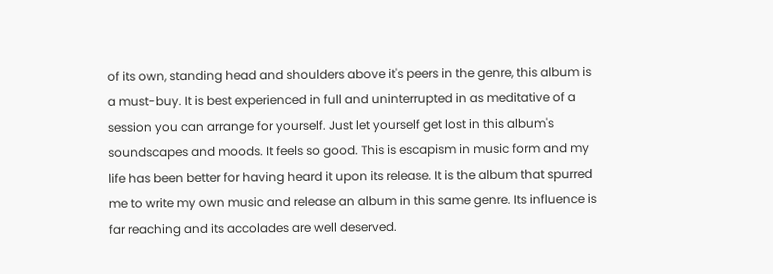of its own, standing head and shoulders above it's peers in the genre, this album is a must-buy. It is best experienced in full and uninterrupted in as meditative of a session you can arrange for yourself. Just let yourself get lost in this album's soundscapes and moods. It feels so good. This is escapism in music form and my life has been better for having heard it upon its release. It is the album that spurred me to write my own music and release an album in this same genre. Its influence is far reaching and its accolades are well deserved.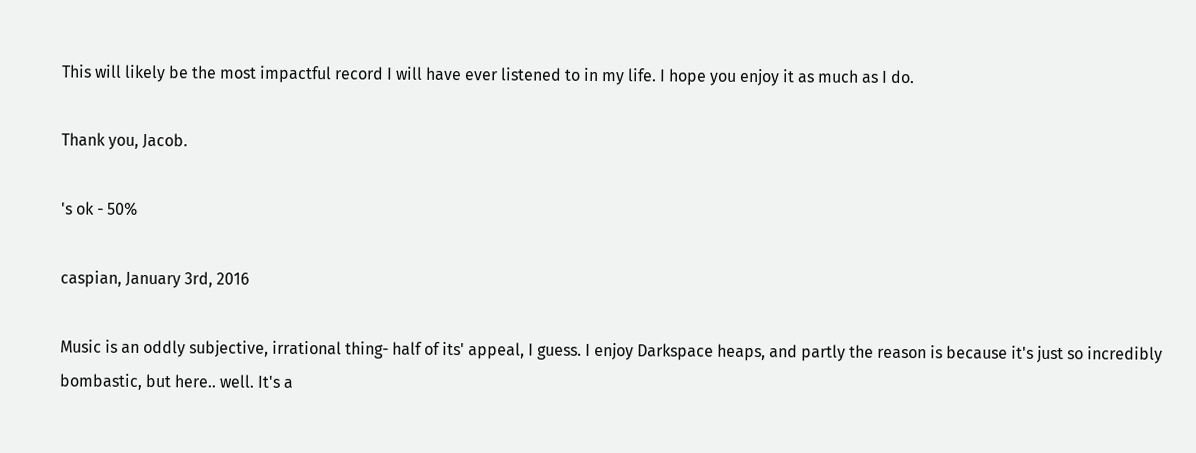This will likely be the most impactful record I will have ever listened to in my life. I hope you enjoy it as much as I do.

Thank you, Jacob.

's ok - 50%

caspian, January 3rd, 2016

Music is an oddly subjective, irrational thing- half of its' appeal, I guess. I enjoy Darkspace heaps, and partly the reason is because it's just so incredibly bombastic, but here.. well. It's a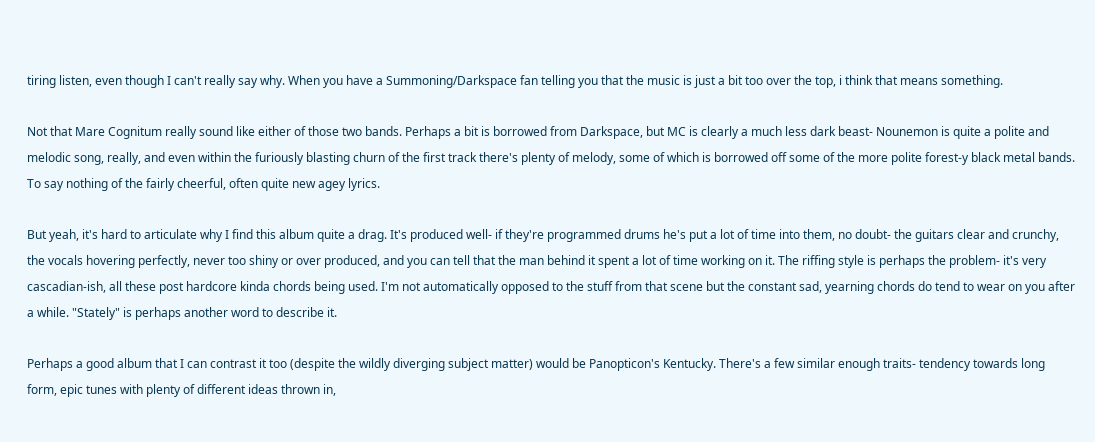tiring listen, even though I can't really say why. When you have a Summoning/Darkspace fan telling you that the music is just a bit too over the top, i think that means something.

Not that Mare Cognitum really sound like either of those two bands. Perhaps a bit is borrowed from Darkspace, but MC is clearly a much less dark beast- Nounemon is quite a polite and melodic song, really, and even within the furiously blasting churn of the first track there's plenty of melody, some of which is borrowed off some of the more polite forest-y black metal bands. To say nothing of the fairly cheerful, often quite new agey lyrics.

But yeah, it's hard to articulate why I find this album quite a drag. It's produced well- if they're programmed drums he's put a lot of time into them, no doubt- the guitars clear and crunchy, the vocals hovering perfectly, never too shiny or over produced, and you can tell that the man behind it spent a lot of time working on it. The riffing style is perhaps the problem- it's very cascadian-ish, all these post hardcore kinda chords being used. I'm not automatically opposed to the stuff from that scene but the constant sad, yearning chords do tend to wear on you after a while. "Stately" is perhaps another word to describe it.

Perhaps a good album that I can contrast it too (despite the wildly diverging subject matter) would be Panopticon's Kentucky. There's a few similar enough traits- tendency towards long form, epic tunes with plenty of different ideas thrown in,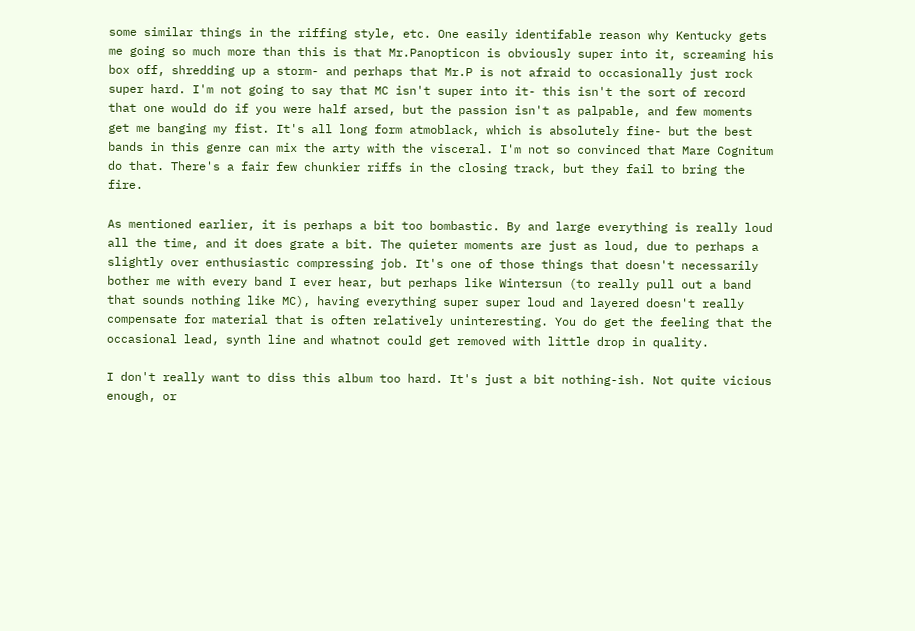some similar things in the riffing style, etc. One easily identifable reason why Kentucky gets me going so much more than this is that Mr.Panopticon is obviously super into it, screaming his box off, shredding up a storm- and perhaps that Mr.P is not afraid to occasionally just rock super hard. I'm not going to say that MC isn't super into it- this isn't the sort of record that one would do if you were half arsed, but the passion isn't as palpable, and few moments get me banging my fist. It's all long form atmoblack, which is absolutely fine- but the best bands in this genre can mix the arty with the visceral. I'm not so convinced that Mare Cognitum do that. There's a fair few chunkier riffs in the closing track, but they fail to bring the fire.

As mentioned earlier, it is perhaps a bit too bombastic. By and large everything is really loud all the time, and it does grate a bit. The quieter moments are just as loud, due to perhaps a slightly over enthusiastic compressing job. It's one of those things that doesn't necessarily bother me with every band I ever hear, but perhaps like Wintersun (to really pull out a band that sounds nothing like MC), having everything super super loud and layered doesn't really compensate for material that is often relatively uninteresting. You do get the feeling that the occasional lead, synth line and whatnot could get removed with little drop in quality.

I don't really want to diss this album too hard. It's just a bit nothing-ish. Not quite vicious enough, or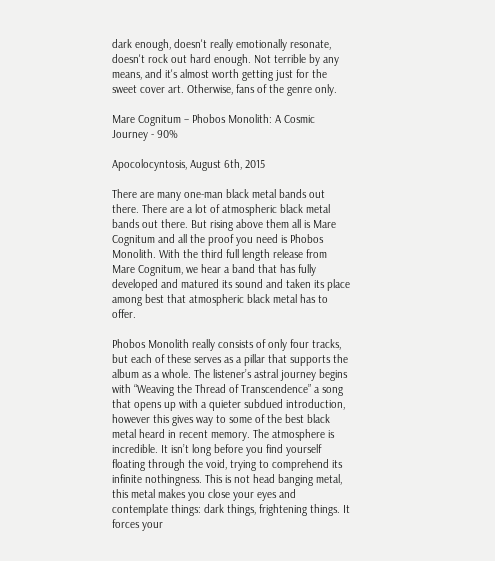dark enough, doesn't really emotionally resonate, doesn't rock out hard enough. Not terrible by any means, and it's almost worth getting just for the sweet cover art. Otherwise, fans of the genre only.

Mare Cognitum – Phobos Monolith: A Cosmic Journey - 90%

Apocolocyntosis, August 6th, 2015

There are many one-man black metal bands out there. There are a lot of atmospheric black metal bands out there. But rising above them all is Mare Cognitum and all the proof you need is Phobos Monolith. With the third full length release from Mare Cognitum, we hear a band that has fully developed and matured its sound and taken its place among best that atmospheric black metal has to offer.

Phobos Monolith really consists of only four tracks, but each of these serves as a pillar that supports the album as a whole. The listener’s astral journey begins with “Weaving the Thread of Transcendence” a song that opens up with a quieter subdued introduction, however this gives way to some of the best black metal heard in recent memory. The atmosphere is incredible. It isn’t long before you find yourself floating through the void, trying to comprehend its infinite nothingness. This is not head banging metal, this metal makes you close your eyes and contemplate things: dark things, frightening things. It forces your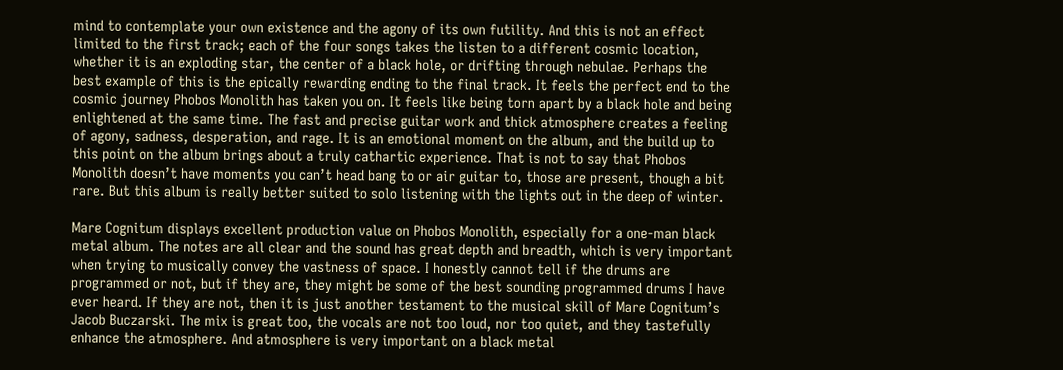mind to contemplate your own existence and the agony of its own futility. And this is not an effect limited to the first track; each of the four songs takes the listen to a different cosmic location, whether it is an exploding star, the center of a black hole, or drifting through nebulae. Perhaps the best example of this is the epically rewarding ending to the final track. It feels the perfect end to the cosmic journey Phobos Monolith has taken you on. It feels like being torn apart by a black hole and being enlightened at the same time. The fast and precise guitar work and thick atmosphere creates a feeling of agony, sadness, desperation, and rage. It is an emotional moment on the album, and the build up to this point on the album brings about a truly cathartic experience. That is not to say that Phobos Monolith doesn’t have moments you can’t head bang to or air guitar to, those are present, though a bit rare. But this album is really better suited to solo listening with the lights out in the deep of winter.

Mare Cognitum displays excellent production value on Phobos Monolith, especially for a one-man black metal album. The notes are all clear and the sound has great depth and breadth, which is very important when trying to musically convey the vastness of space. I honestly cannot tell if the drums are programmed or not, but if they are, they might be some of the best sounding programmed drums I have ever heard. If they are not, then it is just another testament to the musical skill of Mare Cognitum’s Jacob Buczarski. The mix is great too, the vocals are not too loud, nor too quiet, and they tastefully enhance the atmosphere. And atmosphere is very important on a black metal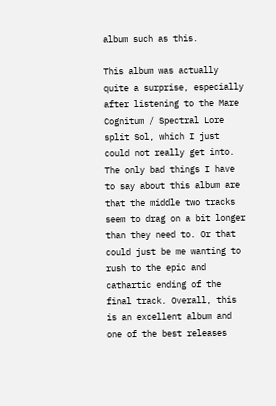album such as this.

This album was actually quite a surprise, especially after listening to the Mare Cognitum / Spectral Lore split Sol, which I just could not really get into. The only bad things I have to say about this album are that the middle two tracks seem to drag on a bit longer than they need to. Or that could just be me wanting to rush to the epic and cathartic ending of the final track. Overall, this is an excellent album and one of the best releases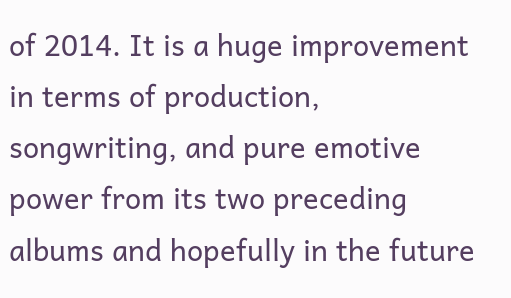of 2014. It is a huge improvement in terms of production, songwriting, and pure emotive power from its two preceding albums and hopefully in the future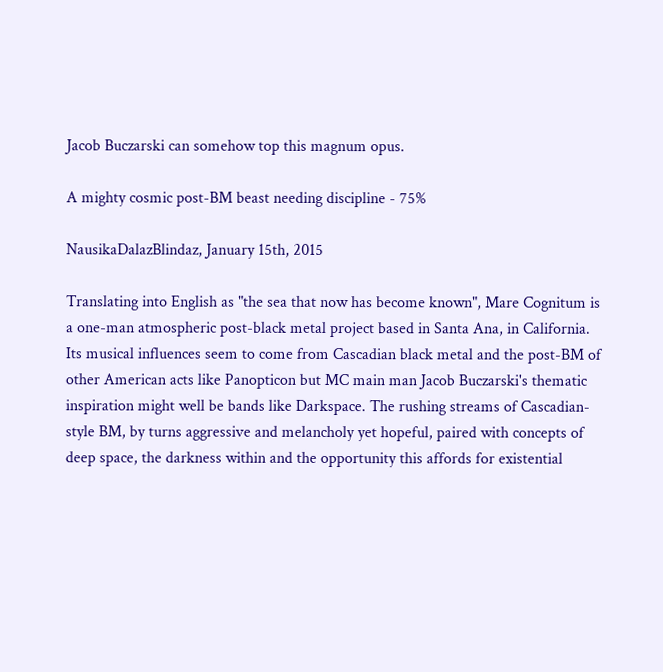Jacob Buczarski can somehow top this magnum opus.

A mighty cosmic post-BM beast needing discipline - 75%

NausikaDalazBlindaz, January 15th, 2015

Translating into English as "the sea that now has become known", Mare Cognitum is a one-man atmospheric post-black metal project based in Santa Ana, in California. Its musical influences seem to come from Cascadian black metal and the post-BM of other American acts like Panopticon but MC main man Jacob Buczarski's thematic inspiration might well be bands like Darkspace. The rushing streams of Cascadian-style BM, by turns aggressive and melancholy yet hopeful, paired with concepts of deep space, the darkness within and the opportunity this affords for existential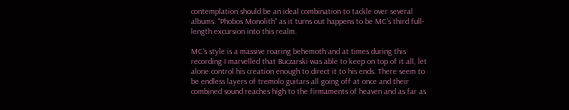contemplation should be an ideal combination to tackle over several albums. "Phobos Monolith" as it turns out happens to be MC's third full-length excursion into this realm.

MC's style is a massive roaring behemoth and at times during this recording I marvelled that Buczarski was able to keep on top of it all, let alone control his creation enough to direct it to his ends. There seem to be endless layers of tremolo guitars all going off at once and their combined sound reaches high to the firmaments of heaven and as far as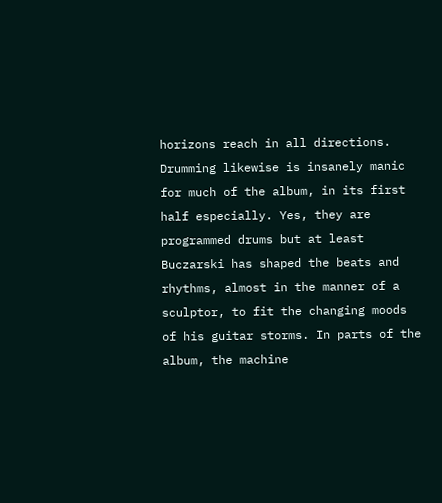horizons reach in all directions. Drumming likewise is insanely manic for much of the album, in its first half especially. Yes, they are programmed drums but at least Buczarski has shaped the beats and rhythms, almost in the manner of a sculptor, to fit the changing moods of his guitar storms. In parts of the album, the machine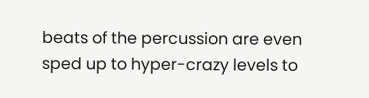beats of the percussion are even sped up to hyper-crazy levels to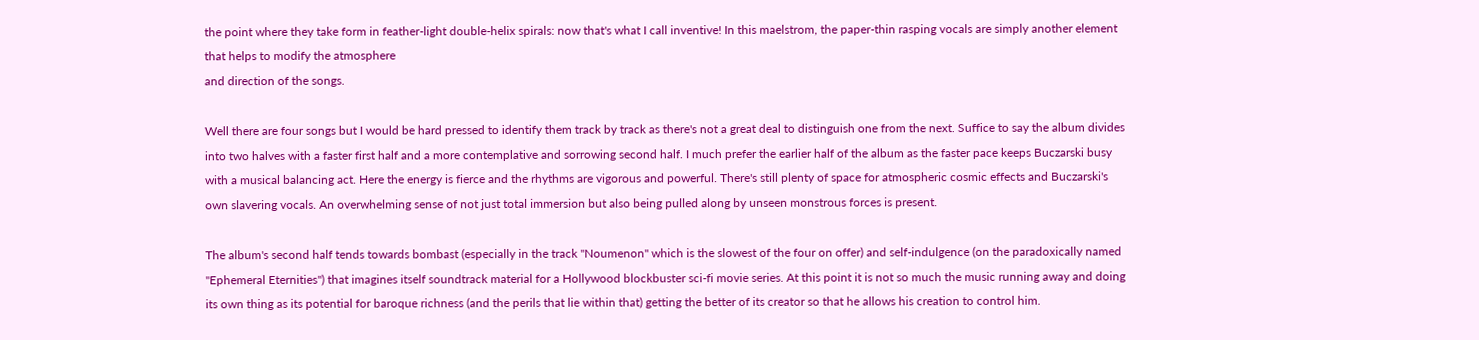the point where they take form in feather-light double-helix spirals: now that's what I call inventive! In this maelstrom, the paper-thin rasping vocals are simply another element that helps to modify the atmosphere
and direction of the songs.

Well there are four songs but I would be hard pressed to identify them track by track as there's not a great deal to distinguish one from the next. Suffice to say the album divides into two halves with a faster first half and a more contemplative and sorrowing second half. I much prefer the earlier half of the album as the faster pace keeps Buczarski busy with a musical balancing act. Here the energy is fierce and the rhythms are vigorous and powerful. There's still plenty of space for atmospheric cosmic effects and Buczarski's own slavering vocals. An overwhelming sense of not just total immersion but also being pulled along by unseen monstrous forces is present.

The album's second half tends towards bombast (especially in the track "Noumenon" which is the slowest of the four on offer) and self-indulgence (on the paradoxically named "Ephemeral Eternities") that imagines itself soundtrack material for a Hollywood blockbuster sci-fi movie series. At this point it is not so much the music running away and doing its own thing as its potential for baroque richness (and the perils that lie within that) getting the better of its creator so that he allows his creation to control him.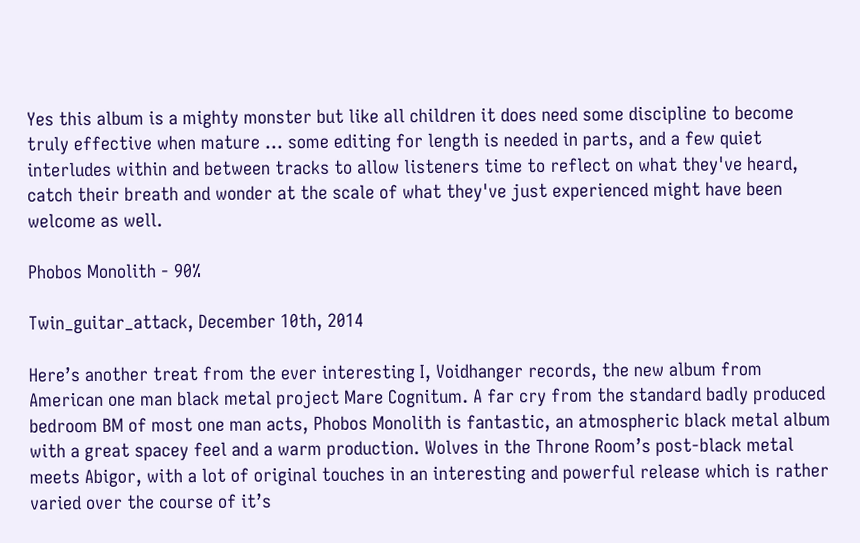Yes this album is a mighty monster but like all children it does need some discipline to become truly effective when mature ... some editing for length is needed in parts, and a few quiet interludes within and between tracks to allow listeners time to reflect on what they've heard, catch their breath and wonder at the scale of what they've just experienced might have been welcome as well.

Phobos Monolith - 90%

Twin_guitar_attack, December 10th, 2014

Here’s another treat from the ever interesting I, Voidhanger records, the new album from American one man black metal project Mare Cognitum. A far cry from the standard badly produced bedroom BM of most one man acts, Phobos Monolith is fantastic, an atmospheric black metal album with a great spacey feel and a warm production. Wolves in the Throne Room’s post-black metal meets Abigor, with a lot of original touches in an interesting and powerful release which is rather varied over the course of it’s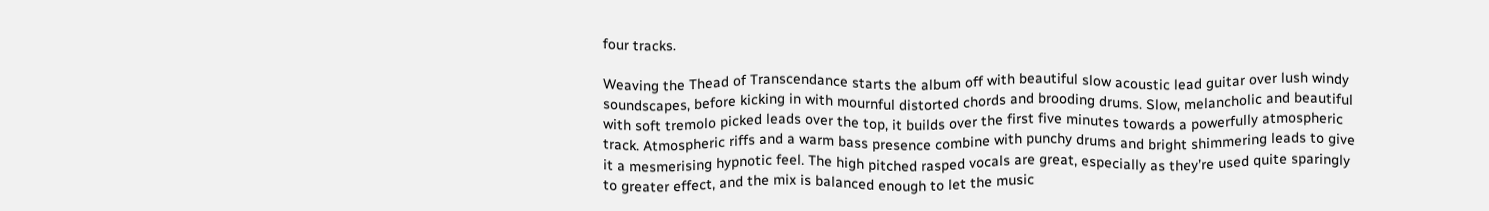four tracks.

Weaving the Thead of Transcendance starts the album off with beautiful slow acoustic lead guitar over lush windy soundscapes, before kicking in with mournful distorted chords and brooding drums. Slow, melancholic and beautiful with soft tremolo picked leads over the top, it builds over the first five minutes towards a powerfully atmospheric track. Atmospheric riffs and a warm bass presence combine with punchy drums and bright shimmering leads to give it a mesmerising hypnotic feel. The high pitched rasped vocals are great, especially as they’re used quite sparingly to greater effect, and the mix is balanced enough to let the music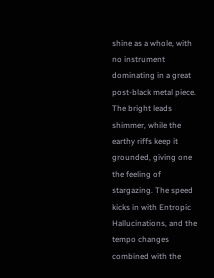shine as a whole, with no instrument dominating in a great post-black metal piece. The bright leads shimmer, while the earthy riffs keep it grounded, giving one the feeling of stargazing. The speed kicks in with Entropic Hallucinations, and the tempo changes combined with the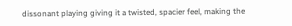dissonant playing giving it a twisted, spacier feel, making the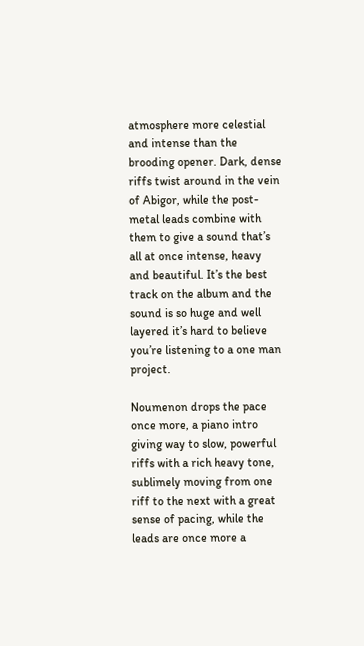atmosphere more celestial and intense than the brooding opener. Dark, dense riffs twist around in the vein of Abigor, while the post-metal leads combine with them to give a sound that’s all at once intense, heavy and beautiful. It’s the best track on the album and the sound is so huge and well layered it’s hard to believe you’re listening to a one man project.

Noumenon drops the pace once more, a piano intro giving way to slow, powerful riffs with a rich heavy tone, sublimely moving from one riff to the next with a great sense of pacing, while the leads are once more a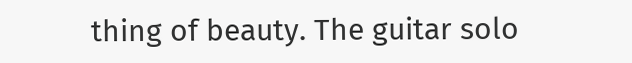thing of beauty. The guitar solo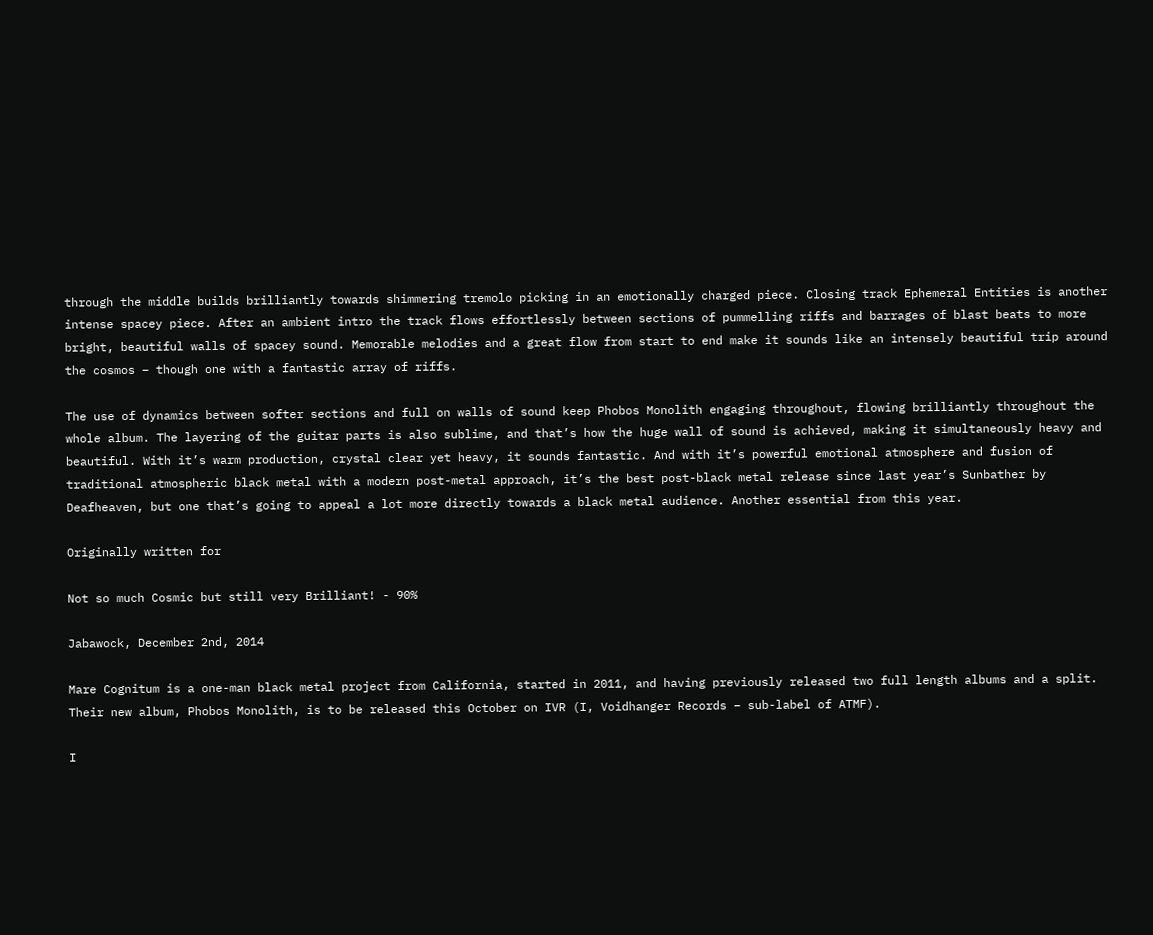through the middle builds brilliantly towards shimmering tremolo picking in an emotionally charged piece. Closing track Ephemeral Entities is another intense spacey piece. After an ambient intro the track flows effortlessly between sections of pummelling riffs and barrages of blast beats to more bright, beautiful walls of spacey sound. Memorable melodies and a great flow from start to end make it sounds like an intensely beautiful trip around the cosmos – though one with a fantastic array of riffs.

The use of dynamics between softer sections and full on walls of sound keep Phobos Monolith engaging throughout, flowing brilliantly throughout the whole album. The layering of the guitar parts is also sublime, and that’s how the huge wall of sound is achieved, making it simultaneously heavy and beautiful. With it’s warm production, crystal clear yet heavy, it sounds fantastic. And with it’s powerful emotional atmosphere and fusion of traditional atmospheric black metal with a modern post-metal approach, it’s the best post-black metal release since last year’s Sunbather by Deafheaven, but one that’s going to appeal a lot more directly towards a black metal audience. Another essential from this year.

Originally written for

Not so much Cosmic but still very Brilliant! - 90%

Jabawock, December 2nd, 2014

Mare Cognitum is a one-man black metal project from California, started in 2011, and having previously released two full length albums and a split. Their new album, Phobos Monolith, is to be released this October on IVR (I, Voidhanger Records – sub-label of ATMF).

I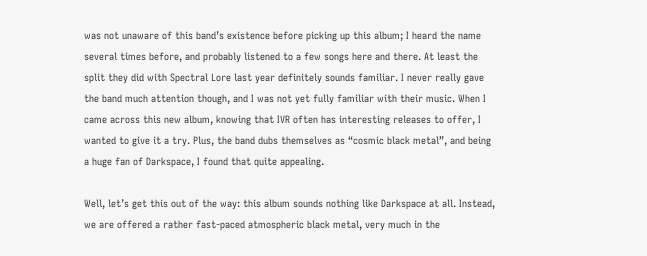was not unaware of this band’s existence before picking up this album; I heard the name several times before, and probably listened to a few songs here and there. At least the split they did with Spectral Lore last year definitely sounds familiar. I never really gave the band much attention though, and I was not yet fully familiar with their music. When I came across this new album, knowing that IVR often has interesting releases to offer, I wanted to give it a try. Plus, the band dubs themselves as “cosmic black metal”, and being a huge fan of Darkspace, I found that quite appealing.

Well, let’s get this out of the way: this album sounds nothing like Darkspace at all. Instead, we are offered a rather fast-paced atmospheric black metal, very much in the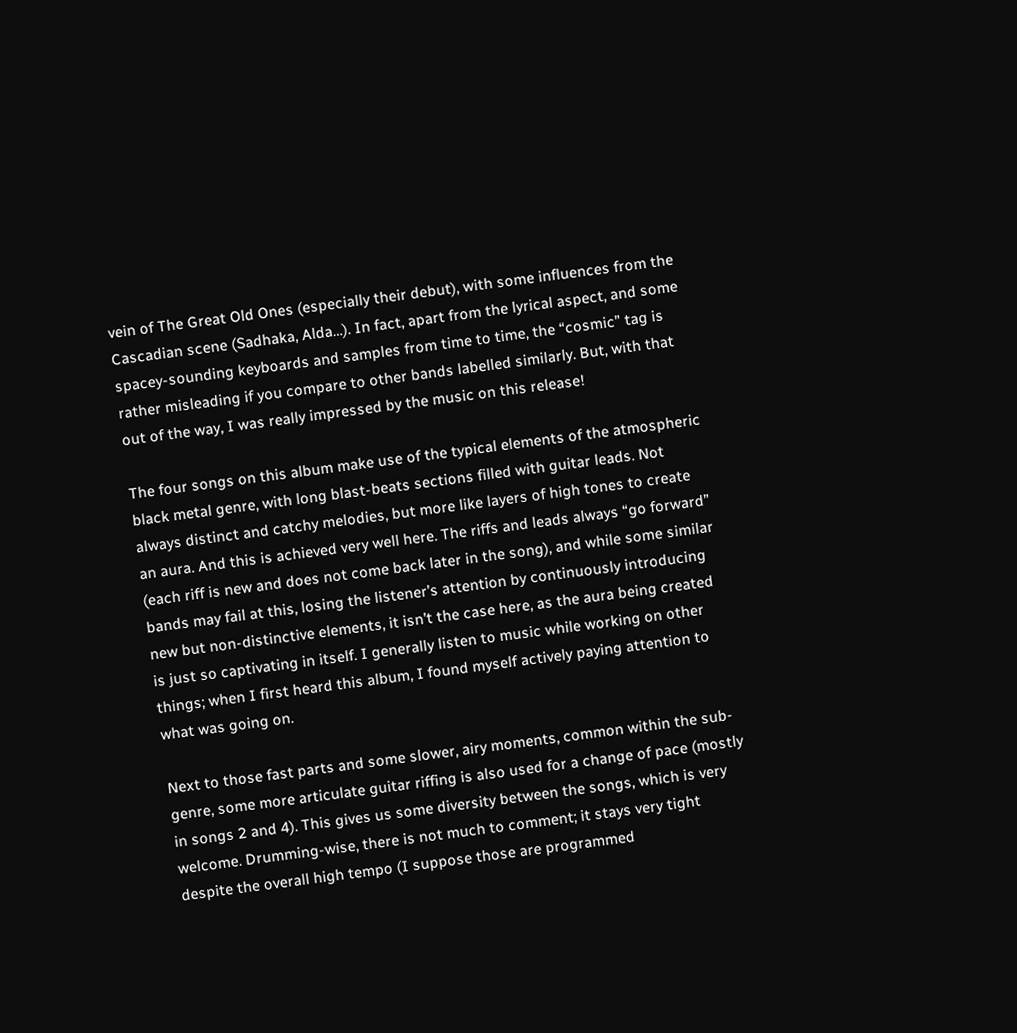vein of The Great Old Ones (especially their debut), with some influences from the Cascadian scene (Sadhaka, Alda…). In fact, apart from the lyrical aspect, and some spacey-sounding keyboards and samples from time to time, the “cosmic” tag is rather misleading if you compare to other bands labelled similarly. But, with that out of the way, I was really impressed by the music on this release!

The four songs on this album make use of the typical elements of the atmospheric black metal genre, with long blast-beats sections filled with guitar leads. Not always distinct and catchy melodies, but more like layers of high tones to create an aura. And this is achieved very well here. The riffs and leads always “go forward” (each riff is new and does not come back later in the song), and while some similar bands may fail at this, losing the listener’s attention by continuously introducing new but non-distinctive elements, it isn’t the case here, as the aura being created is just so captivating in itself. I generally listen to music while working on other things; when I first heard this album, I found myself actively paying attention to what was going on.

Next to those fast parts and some slower, airy moments, common within the sub-genre, some more articulate guitar riffing is also used for a change of pace (mostly in songs 2 and 4). This gives us some diversity between the songs, which is very welcome. Drumming-wise, there is not much to comment; it stays very tight despite the overall high tempo (I suppose those are programmed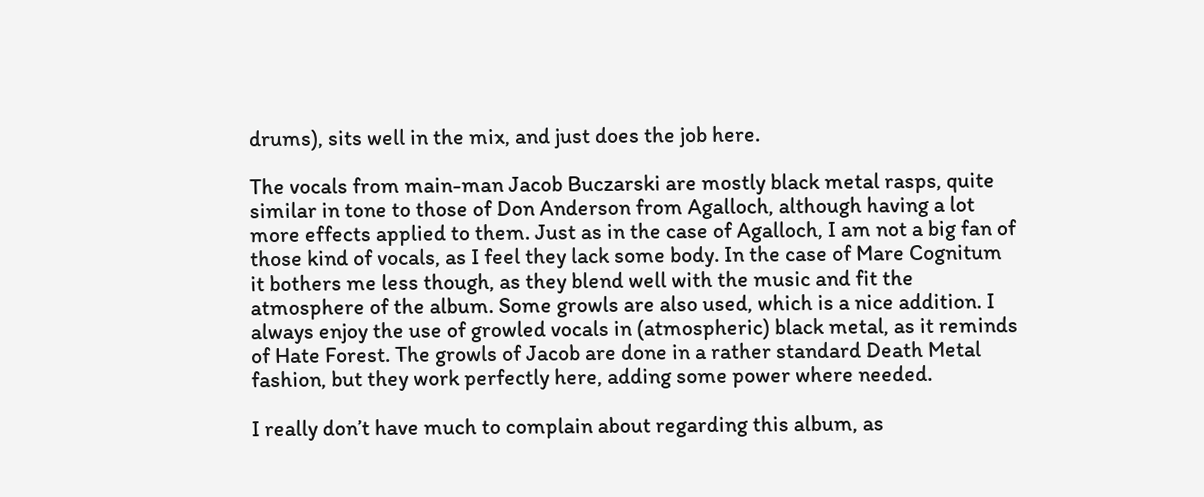drums), sits well in the mix, and just does the job here.

The vocals from main-man Jacob Buczarski are mostly black metal rasps, quite similar in tone to those of Don Anderson from Agalloch, although having a lot more effects applied to them. Just as in the case of Agalloch, I am not a big fan of those kind of vocals, as I feel they lack some body. In the case of Mare Cognitum it bothers me less though, as they blend well with the music and fit the atmosphere of the album. Some growls are also used, which is a nice addition. I always enjoy the use of growled vocals in (atmospheric) black metal, as it reminds of Hate Forest. The growls of Jacob are done in a rather standard Death Metal fashion, but they work perfectly here, adding some power where needed.

I really don’t have much to complain about regarding this album, as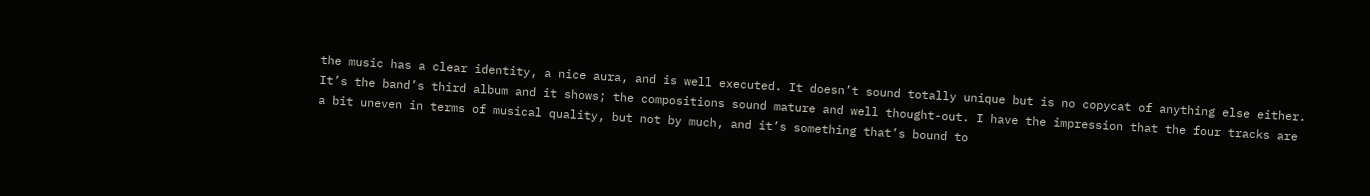the music has a clear identity, a nice aura, and is well executed. It doesn’t sound totally unique but is no copycat of anything else either. It’s the band’s third album and it shows; the compositions sound mature and well thought-out. I have the impression that the four tracks are a bit uneven in terms of musical quality, but not by much, and it’s something that’s bound to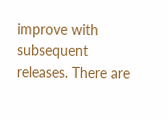improve with subsequent releases. There are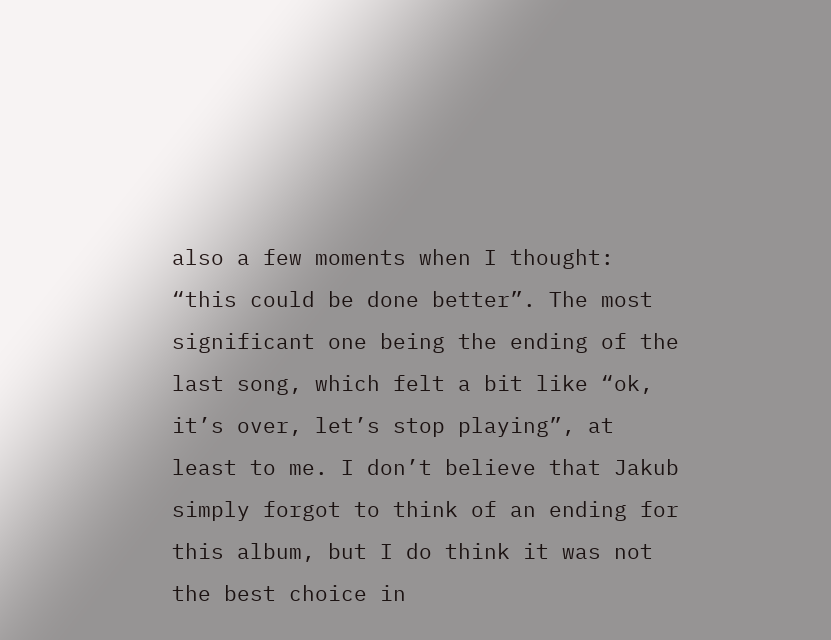also a few moments when I thought: “this could be done better”. The most significant one being the ending of the last song, which felt a bit like “ok, it’s over, let’s stop playing”, at least to me. I don’t believe that Jakub simply forgot to think of an ending for this album, but I do think it was not the best choice in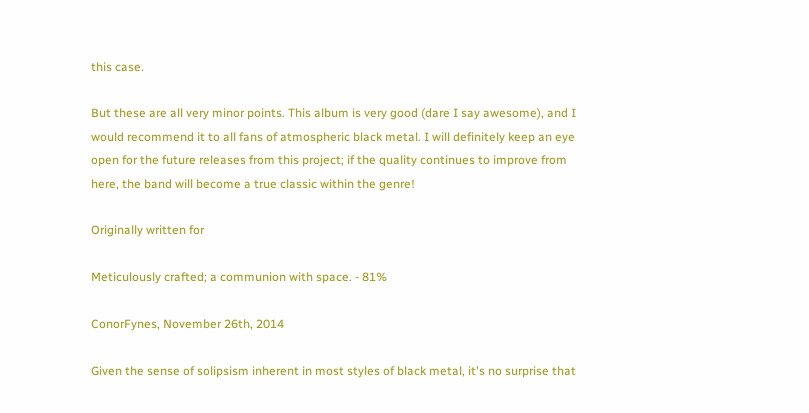this case.

But these are all very minor points. This album is very good (dare I say awesome), and I would recommend it to all fans of atmospheric black metal. I will definitely keep an eye open for the future releases from this project; if the quality continues to improve from here, the band will become a true classic within the genre!

Originally written for

Meticulously crafted; a communion with space. - 81%

ConorFynes, November 26th, 2014

Given the sense of solipsism inherent in most styles of black metal, it's no surprise that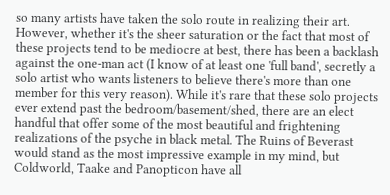so many artists have taken the solo route in realizing their art. However, whether it's the sheer saturation or the fact that most of these projects tend to be mediocre at best, there has been a backlash against the one-man act (I know of at least one 'full band', secretly a solo artist who wants listeners to believe there's more than one member for this very reason). While it's rare that these solo projects ever extend past the bedroom/basement/shed, there are an elect handful that offer some of the most beautiful and frightening realizations of the psyche in black metal. The Ruins of Beverast would stand as the most impressive example in my mind, but Coldworld, Taake and Panopticon have all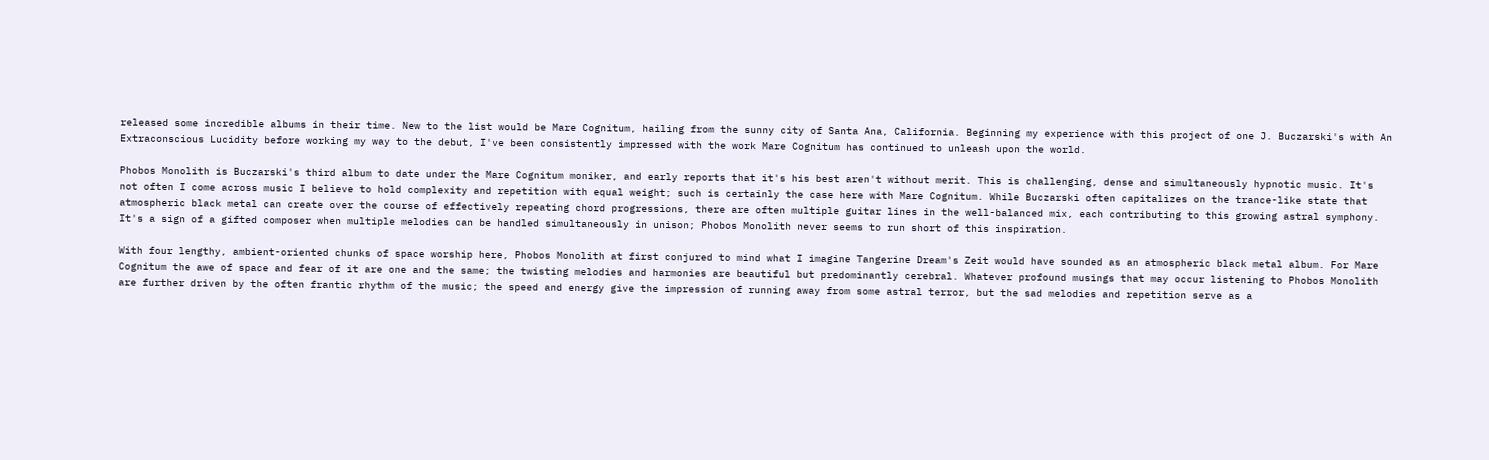released some incredible albums in their time. New to the list would be Mare Cognitum, hailing from the sunny city of Santa Ana, California. Beginning my experience with this project of one J. Buczarski's with An Extraconscious Lucidity before working my way to the debut, I've been consistently impressed with the work Mare Cognitum has continued to unleash upon the world.

Phobos Monolith is Buczarski's third album to date under the Mare Cognitum moniker, and early reports that it's his best aren't without merit. This is challenging, dense and simultaneously hypnotic music. It's not often I come across music I believe to hold complexity and repetition with equal weight; such is certainly the case here with Mare Cognitum. While Buczarski often capitalizes on the trance-like state that atmospheric black metal can create over the course of effectively repeating chord progressions, there are often multiple guitar lines in the well-balanced mix, each contributing to this growing astral symphony. It's a sign of a gifted composer when multiple melodies can be handled simultaneously in unison; Phobos Monolith never seems to run short of this inspiration.

With four lengthy, ambient-oriented chunks of space worship here, Phobos Monolith at first conjured to mind what I imagine Tangerine Dream's Zeit would have sounded as an atmospheric black metal album. For Mare Cognitum the awe of space and fear of it are one and the same; the twisting melodies and harmonies are beautiful but predominantly cerebral. Whatever profound musings that may occur listening to Phobos Monolith are further driven by the often frantic rhythm of the music; the speed and energy give the impression of running away from some astral terror, but the sad melodies and repetition serve as a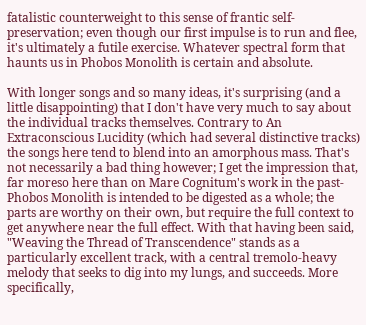fatalistic counterweight to this sense of frantic self-preservation; even though our first impulse is to run and flee, it's ultimately a futile exercise. Whatever spectral form that haunts us in Phobos Monolith is certain and absolute.

With longer songs and so many ideas, it's surprising (and a little disappointing) that I don't have very much to say about the individual tracks themselves. Contrary to An Extraconscious Lucidity (which had several distinctive tracks) the songs here tend to blend into an amorphous mass. That's not necessarily a bad thing however; I get the impression that, far moreso here than on Mare Cognitum's work in the past- Phobos Monolith is intended to be digested as a whole; the parts are worthy on their own, but require the full context to get anywhere near the full effect. With that having been said, "Weaving the Thread of Transcendence" stands as a particularly excellent track, with a central tremolo-heavy melody that seeks to dig into my lungs, and succeeds. More specifically,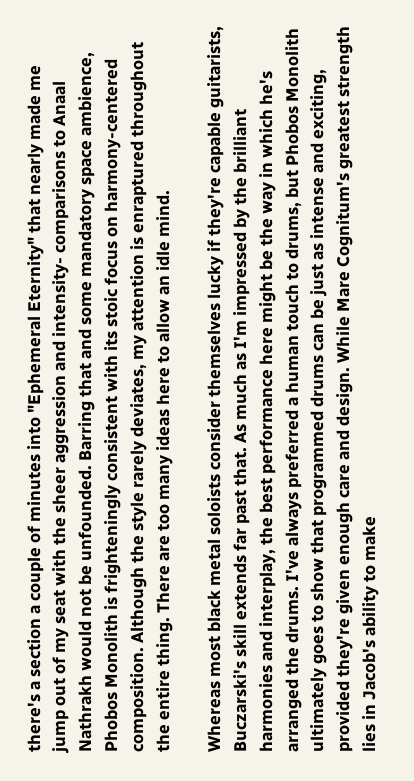there's a section a couple of minutes into "Ephemeral Eternity" that nearly made me jump out of my seat with the sheer aggression and intensity- comparisons to Anaal Nathrakh would not be unfounded. Barring that and some mandatory space ambience, Phobos Monolith is frighteningly consistent with its stoic focus on harmony-centered composition. Although the style rarely deviates, my attention is enraptured throughout the entire thing. There are too many ideas here to allow an idle mind.

Whereas most black metal soloists consider themselves lucky if they're capable guitarists, Buczarski's skill extends far past that. As much as I'm impressed by the brilliant harmonies and interplay, the best performance here might be the way in which he's arranged the drums. I've always preferred a human touch to drums, but Phobos Monolith ultimately goes to show that programmed drums can be just as intense and exciting, provided they're given enough care and design. While Mare Cognitum's greatest strength lies in Jacob's ability to make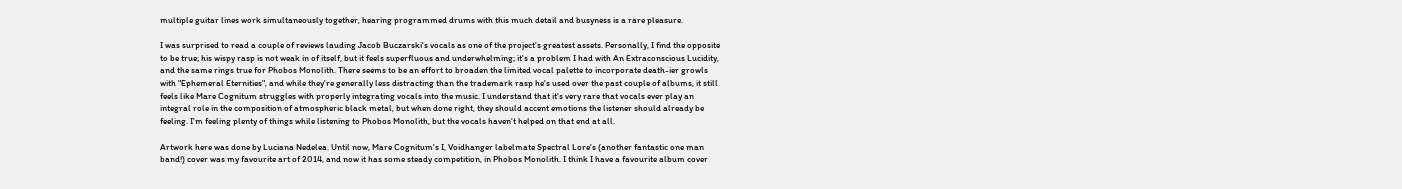multiple guitar lines work simultaneously together, hearing programmed drums with this much detail and busyness is a rare pleasure.

I was surprised to read a couple of reviews lauding Jacob Buczarski's vocals as one of the project's greatest assets. Personally, I find the opposite to be true; his wispy rasp is not weak in of itself, but it feels superfluous and underwhelming; it's a problem I had with An Extraconscious Lucidity, and the same rings true for Phobos Monolith. There seems to be an effort to broaden the limited vocal palette to incorporate death-ier growls with "Ephemeral Eternities", and while they're generally less distracting than the trademark rasp he's used over the past couple of albums, it still feels like Mare Cognitum struggles with properly integrating vocals into the music. I understand that it's very rare that vocals ever play an integral role in the composition of atmospheric black metal, but when done right, they should accent emotions the listener should already be feeling. I'm feeling plenty of things while listening to Phobos Monolith, but the vocals haven't helped on that end at all.

Artwork here was done by Luciana Nedelea. Until now, Mare Cognitum's I, Voidhanger labelmate Spectral Lore's (another fantastic one man band!) cover was my favourite art of 2014, and now it has some steady competition, in Phobos Monolith. I think I have a favourite album cover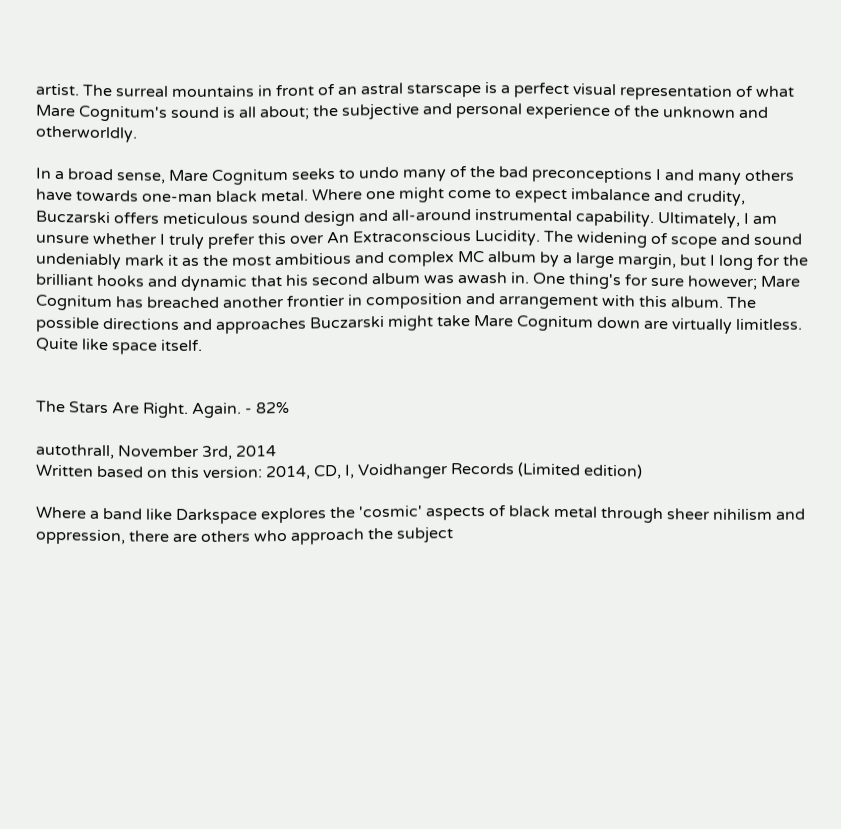artist. The surreal mountains in front of an astral starscape is a perfect visual representation of what Mare Cognitum's sound is all about; the subjective and personal experience of the unknown and otherworldly.

In a broad sense, Mare Cognitum seeks to undo many of the bad preconceptions I and many others have towards one-man black metal. Where one might come to expect imbalance and crudity, Buczarski offers meticulous sound design and all-around instrumental capability. Ultimately, I am unsure whether I truly prefer this over An Extraconscious Lucidity. The widening of scope and sound undeniably mark it as the most ambitious and complex MC album by a large margin, but I long for the brilliant hooks and dynamic that his second album was awash in. One thing's for sure however; Mare Cognitum has breached another frontier in composition and arrangement with this album. The possible directions and approaches Buczarski might take Mare Cognitum down are virtually limitless. Quite like space itself.


The Stars Are Right. Again. - 82%

autothrall, November 3rd, 2014
Written based on this version: 2014, CD, I, Voidhanger Records (Limited edition)

Where a band like Darkspace explores the 'cosmic' aspects of black metal through sheer nihilism and oppression, there are others who approach the subject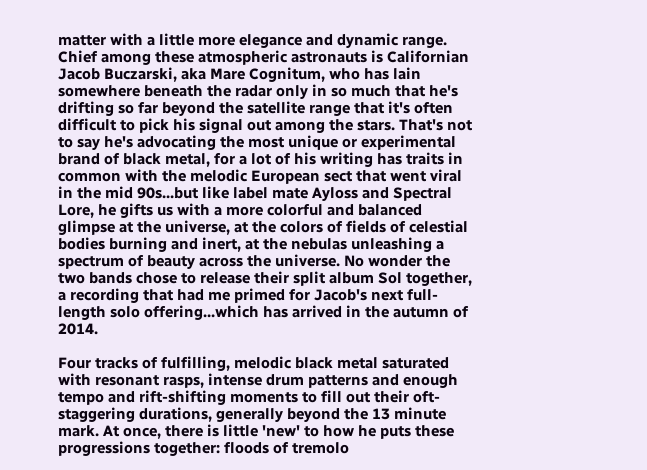matter with a little more elegance and dynamic range. Chief among these atmospheric astronauts is Californian Jacob Buczarski, aka Mare Cognitum, who has lain somewhere beneath the radar only in so much that he's drifting so far beyond the satellite range that it's often difficult to pick his signal out among the stars. That's not to say he's advocating the most unique or experimental brand of black metal, for a lot of his writing has traits in common with the melodic European sect that went viral in the mid 90s...but like label mate Ayloss and Spectral Lore, he gifts us with a more colorful and balanced glimpse at the universe, at the colors of fields of celestial bodies burning and inert, at the nebulas unleashing a spectrum of beauty across the universe. No wonder the two bands chose to release their split album Sol together, a recording that had me primed for Jacob's next full-length solo offering...which has arrived in the autumn of 2014.

Four tracks of fulfilling, melodic black metal saturated with resonant rasps, intense drum patterns and enough tempo and rift-shifting moments to fill out their oft-staggering durations, generally beyond the 13 minute mark. At once, there is little 'new' to how he puts these progressions together: floods of tremolo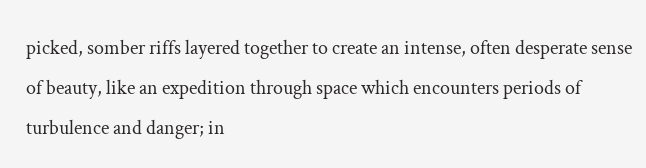picked, somber riffs layered together to create an intense, often desperate sense of beauty, like an expedition through space which encounters periods of turbulence and danger; in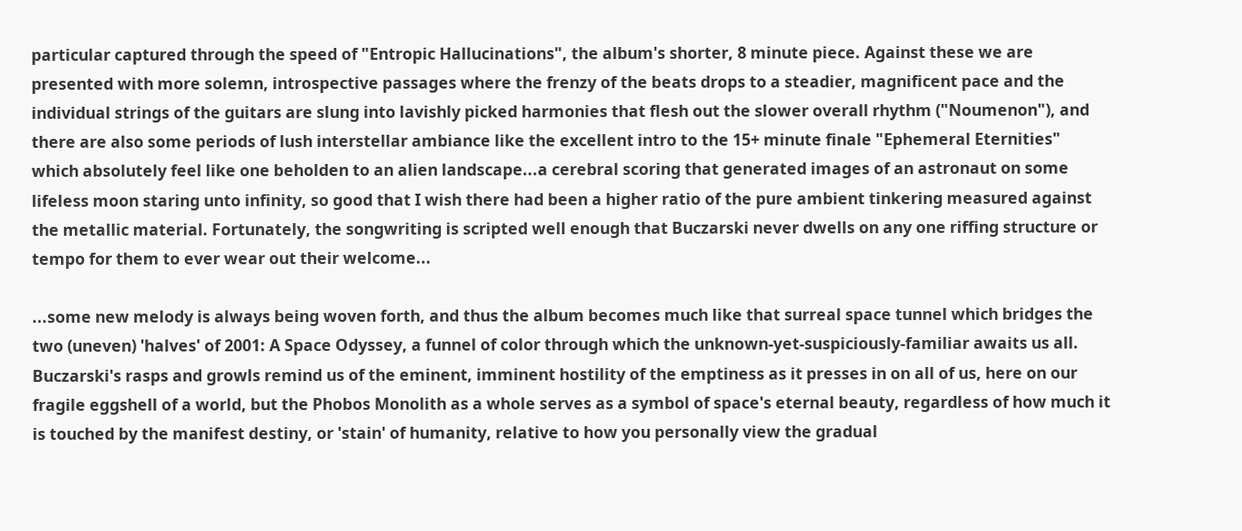particular captured through the speed of "Entropic Hallucinations", the album's shorter, 8 minute piece. Against these we are presented with more solemn, introspective passages where the frenzy of the beats drops to a steadier, magnificent pace and the individual strings of the guitars are slung into lavishly picked harmonies that flesh out the slower overall rhythm ("Noumenon"), and there are also some periods of lush interstellar ambiance like the excellent intro to the 15+ minute finale "Ephemeral Eternities" which absolutely feel like one beholden to an alien landscape...a cerebral scoring that generated images of an astronaut on some lifeless moon staring unto infinity, so good that I wish there had been a higher ratio of the pure ambient tinkering measured against the metallic material. Fortunately, the songwriting is scripted well enough that Buczarski never dwells on any one riffing structure or tempo for them to ever wear out their welcome...

...some new melody is always being woven forth, and thus the album becomes much like that surreal space tunnel which bridges the two (uneven) 'halves' of 2001: A Space Odyssey, a funnel of color through which the unknown-yet-suspiciously-familiar awaits us all. Buczarski's rasps and growls remind us of the eminent, imminent hostility of the emptiness as it presses in on all of us, here on our fragile eggshell of a world, but the Phobos Monolith as a whole serves as a symbol of space's eternal beauty, regardless of how much it is touched by the manifest destiny, or 'stain' of humanity, relative to how you personally view the gradual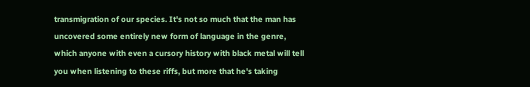transmigration of our species. It's not so much that the man has uncovered some entirely new form of language in the genre, which anyone with even a cursory history with black metal will tell you when listening to these riffs, but more that he's taking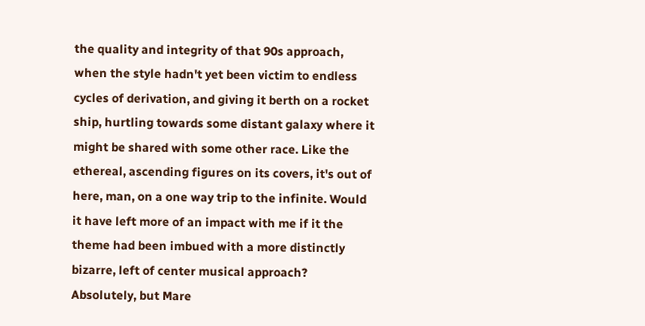the quality and integrity of that 90s approach, when the style hadn't yet been victim to endless cycles of derivation, and giving it berth on a rocket ship, hurtling towards some distant galaxy where it might be shared with some other race. Like the ethereal, ascending figures on its covers, it's out of here, man, on a one way trip to the infinite. Would it have left more of an impact with me if it the theme had been imbued with a more distinctly bizarre, left of center musical approach? Absolutely, but Mare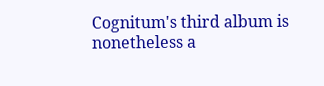Cognitum's third album is nonetheless a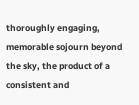thoroughly engaging, memorable sojourn beyond the sky, the product of a consistent and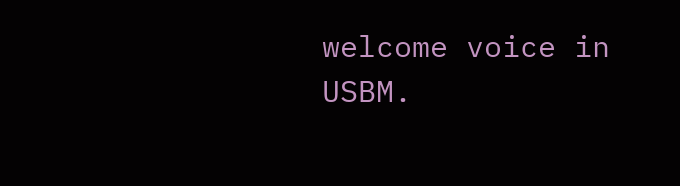welcome voice in USBM.